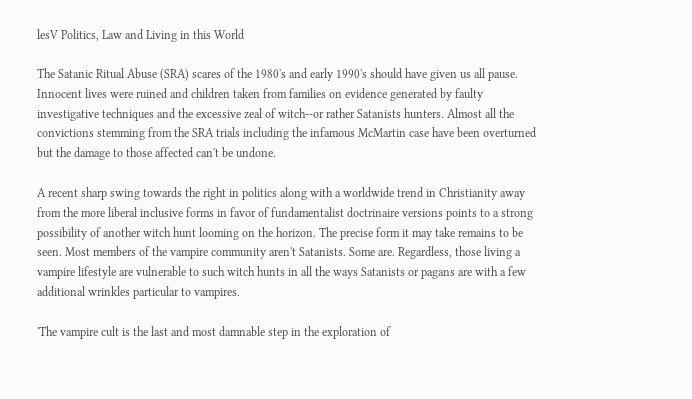lesV Politics, Law and Living in this World

The Satanic Ritual Abuse (SRA) scares of the 1980's and early 1990's should have given us all pause. Innocent lives were ruined and children taken from families on evidence generated by faulty investigative techniques and the excessive zeal of witch--or rather Satanists hunters. Almost all the convictions stemming from the SRA trials including the infamous McMartin case have been overturned but the damage to those affected can't be undone.

A recent sharp swing towards the right in politics along with a worldwide trend in Christianity away from the more liberal inclusive forms in favor of fundamentalist doctrinaire versions points to a strong possibility of another witch hunt looming on the horizon. The precise form it may take remains to be seen. Most members of the vampire community aren't Satanists. Some are. Regardless, those living a vampire lifestyle are vulnerable to such witch hunts in all the ways Satanists or pagans are with a few additional wrinkles particular to vampires.

'The vampire cult is the last and most damnable step in the exploration of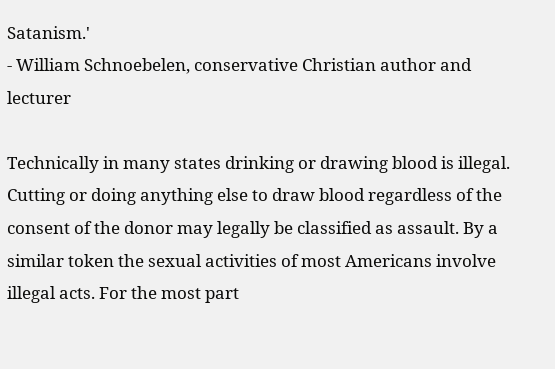Satanism.'
- William Schnoebelen, conservative Christian author and lecturer

Technically in many states drinking or drawing blood is illegal. Cutting or doing anything else to draw blood regardless of the consent of the donor may legally be classified as assault. By a similar token the sexual activities of most Americans involve illegal acts. For the most part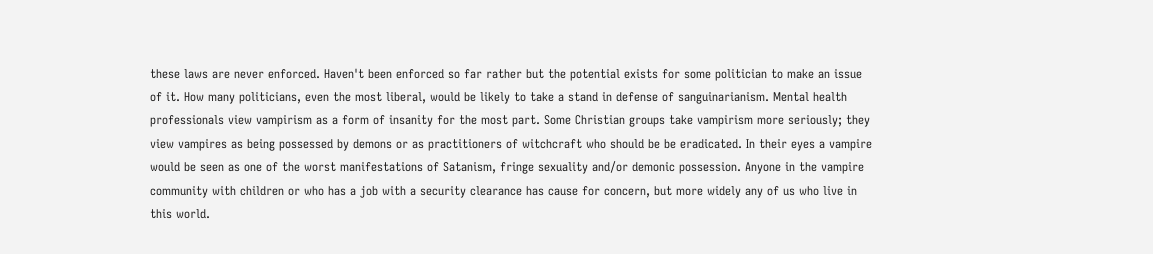these laws are never enforced. Haven't been enforced so far rather but the potential exists for some politician to make an issue of it. How many politicians, even the most liberal, would be likely to take a stand in defense of sanguinarianism. Mental health professionals view vampirism as a form of insanity for the most part. Some Christian groups take vampirism more seriously; they view vampires as being possessed by demons or as practitioners of witchcraft who should be be eradicated. In their eyes a vampire would be seen as one of the worst manifestations of Satanism, fringe sexuality and/or demonic possession. Anyone in the vampire community with children or who has a job with a security clearance has cause for concern, but more widely any of us who live in this world.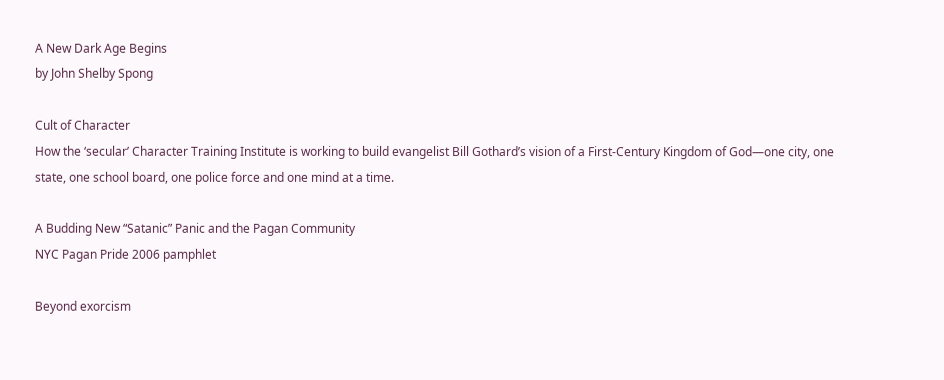A New Dark Age Begins
by John Shelby Spong

Cult of Character
How the ‘secular’ Character Training Institute is working to build evangelist Bill Gothard’s vision of a First-Century Kingdom of God—one city, one state, one school board, one police force and one mind at a time.

A Budding New “Satanic” Panic and the Pagan Community
NYC Pagan Pride 2006 pamphlet

Beyond exorcism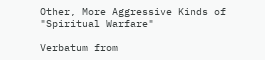Other, More Aggressive Kinds of "Spiritual Warfare"

Verbatum from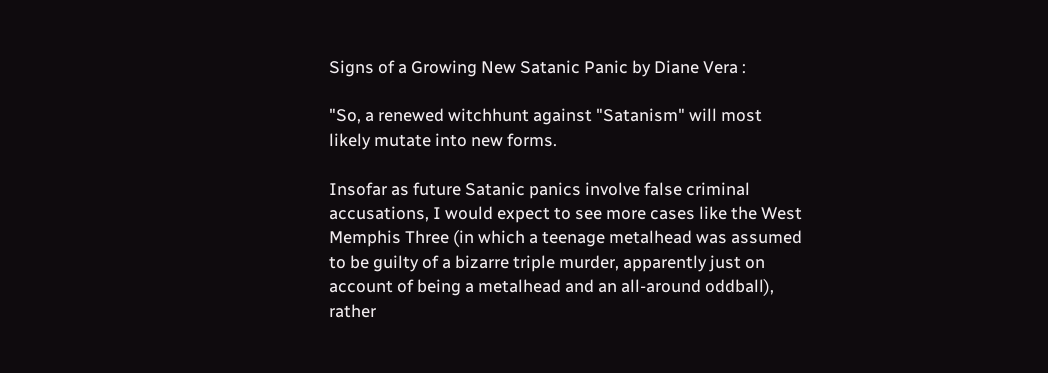Signs of a Growing New Satanic Panic by Diane Vera :

"So, a renewed witchhunt against "Satanism" will most likely mutate into new forms.

Insofar as future Satanic panics involve false criminal accusations, I would expect to see more cases like the West Memphis Three (in which a teenage metalhead was assumed to be guilty of a bizarre triple murder, apparently just on account of being a metalhead and an all-around oddball), rather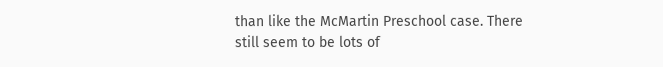than like the McMartin Preschool case. There still seem to be lots of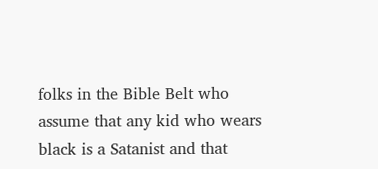folks in the Bible Belt who assume that any kid who wears black is a Satanist and that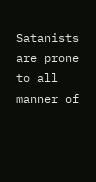Satanists are prone to all manner of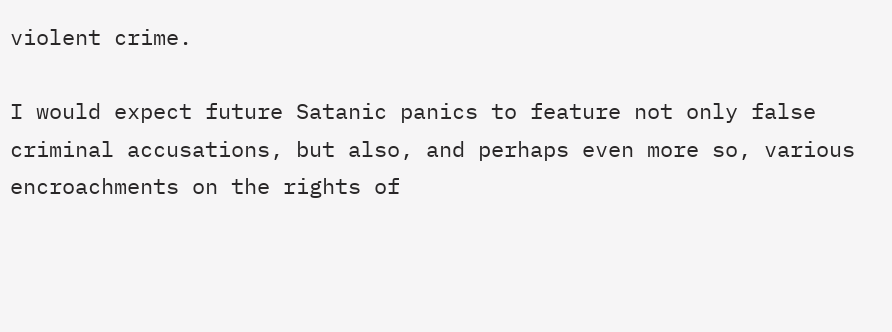violent crime.

I would expect future Satanic panics to feature not only false criminal accusations, but also, and perhaps even more so, various encroachments on the rights of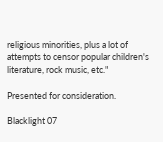religious minorities, plus a lot of attempts to censor popular children's literature, rock music, etc."

Presented for consideration.

Blacklight 07